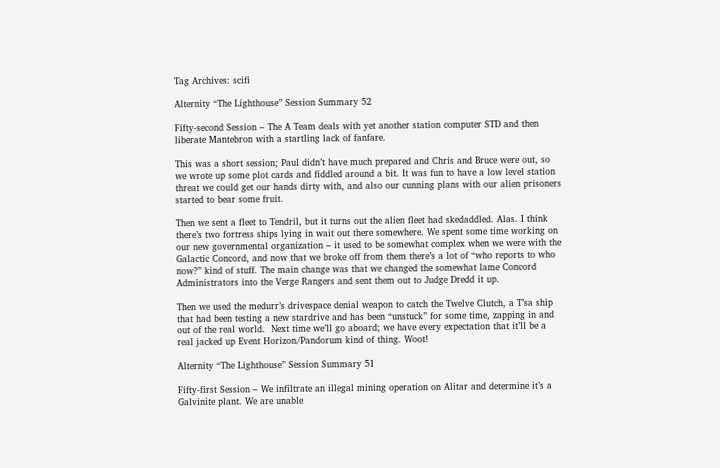Tag Archives: scifi

Alternity “The Lighthouse” Session Summary 52

Fifty-second Session – The A Team deals with yet another station computer STD and then liberate Mantebron with a startling lack of fanfare.

This was a short session; Paul didn’t have much prepared and Chris and Bruce were out, so we wrote up some plot cards and fiddled around a bit. It was fun to have a low level station threat we could get our hands dirty with, and also our cunning plans with our alien prisoners started to bear some fruit.

Then we sent a fleet to Tendril, but it turns out the alien fleet had skedaddled. Alas. I think there’s two fortress ships lying in wait out there somewhere. We spent some time working on our new governmental organization – it used to be somewhat complex when we were with the Galactic Concord, and now that we broke off from them there’s a lot of “who reports to who now?” kind of stuff. The main change was that we changed the somewhat lame Concord Administrators into the Verge Rangers and sent them out to Judge Dredd it up.

Then we used the medurr’s drivespace denial weapon to catch the Twelve Clutch, a T’sa ship that had been testing a new stardrive and has been “unstuck” for some time, zapping in and out of the real world.  Next time we’ll go aboard; we have every expectation that it’ll be a real jacked up Event Horizon/Pandorum kind of thing. Woot!

Alternity “The Lighthouse” Session Summary 51

Fifty-first Session – We infiltrate an illegal mining operation on Alitar and determine it’s a Galvinite plant. We are unable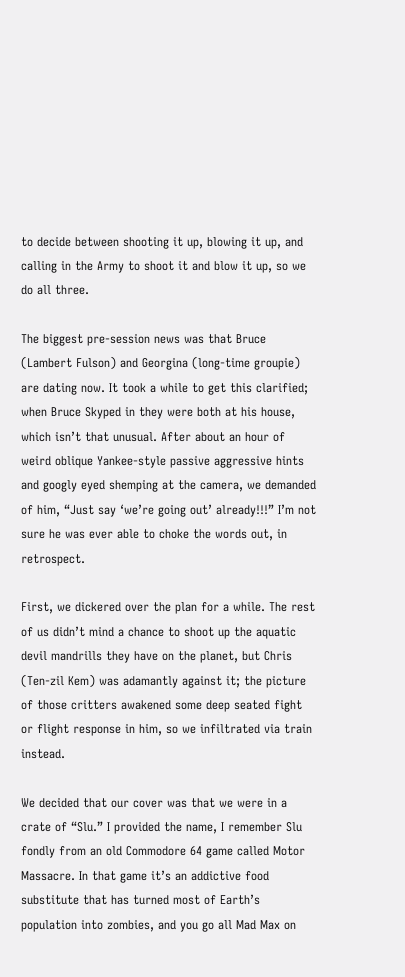to decide between shooting it up, blowing it up, and calling in the Army to shoot it and blow it up, so we do all three.

The biggest pre-session news was that Bruce (Lambert Fulson) and Georgina (long-time groupie) are dating now. It took a while to get this clarified; when Bruce Skyped in they were both at his house, which isn’t that unusual. After about an hour of weird oblique Yankee-style passive aggressive hints and googly eyed shemping at the camera, we demanded of him, “Just say ‘we’re going out’ already!!!” I’m not sure he was ever able to choke the words out, in retrospect.

First, we dickered over the plan for a while. The rest of us didn’t mind a chance to shoot up the aquatic devil mandrills they have on the planet, but Chris (Ten-zil Kem) was adamantly against it; the picture of those critters awakened some deep seated fight or flight response in him, so we infiltrated via train instead.

We decided that our cover was that we were in a crate of “Slu.” I provided the name, I remember Slu fondly from an old Commodore 64 game called Motor Massacre. In that game it’s an addictive food substitute that has turned most of Earth’s population into zombies, and you go all Mad Max on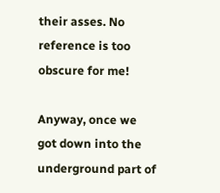their asses. No reference is too obscure for me!

Anyway, once we got down into the underground part of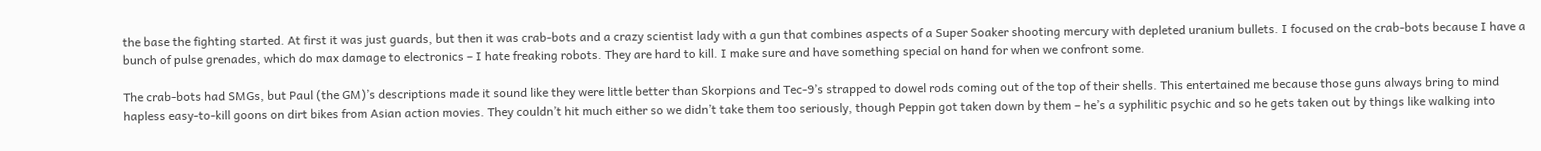the base the fighting started. At first it was just guards, but then it was crab-bots and a crazy scientist lady with a gun that combines aspects of a Super Soaker shooting mercury with depleted uranium bullets. I focused on the crab-bots because I have a bunch of pulse grenades, which do max damage to electronics – I hate freaking robots. They are hard to kill. I make sure and have something special on hand for when we confront some.

The crab-bots had SMGs, but Paul (the GM)’s descriptions made it sound like they were little better than Skorpions and Tec-9’s strapped to dowel rods coming out of the top of their shells. This entertained me because those guns always bring to mind hapless easy-to-kill goons on dirt bikes from Asian action movies. They couldn’t hit much either so we didn’t take them too seriously, though Peppin got taken down by them – he’s a syphilitic psychic and so he gets taken out by things like walking into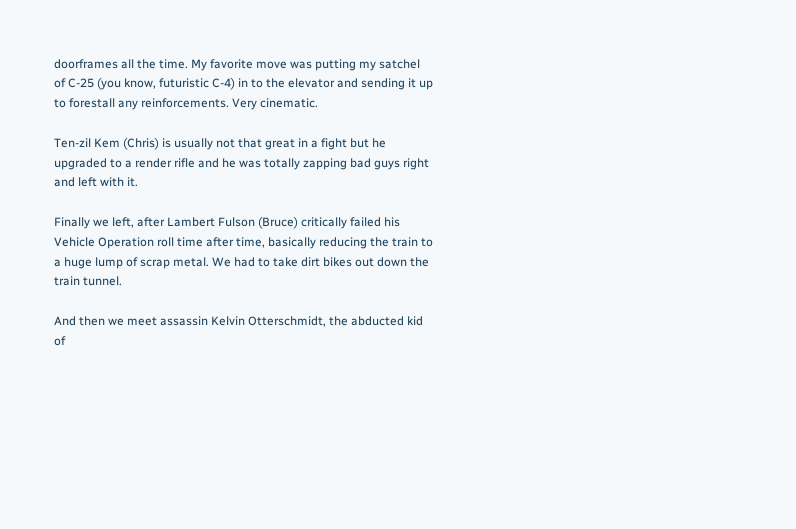doorframes all the time. My favorite move was putting my satchel of C-25 (you know, futuristic C-4) in to the elevator and sending it up to forestall any reinforcements. Very cinematic.

Ten-zil Kem (Chris) is usually not that great in a fight but he upgraded to a render rifle and he was totally zapping bad guys right and left with it.

Finally we left, after Lambert Fulson (Bruce) critically failed his Vehicle Operation roll time after time, basically reducing the train to a huge lump of scrap metal. We had to take dirt bikes out down the train tunnel.

And then we meet assassin Kelvin Otterschmidt, the abducted kid of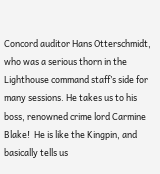Concord auditor Hans Otterschmidt, who was a serious thorn in the Lighthouse command staff’s side for many sessions. He takes us to his boss, renowned crime lord Carmine Blake!  He is like the Kingpin, and basically tells us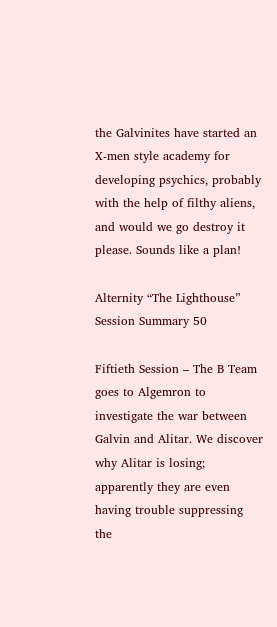the Galvinites have started an X-men style academy for developing psychics, probably with the help of filthy aliens, and would we go destroy it please. Sounds like a plan!

Alternity “The Lighthouse” Session Summary 50

Fiftieth Session – The B Team goes to Algemron to investigate the war between Galvin and Alitar. We discover why Alitar is losing; apparently they are even having trouble suppressing the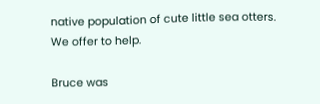native population of cute little sea otters. We offer to help.

Bruce was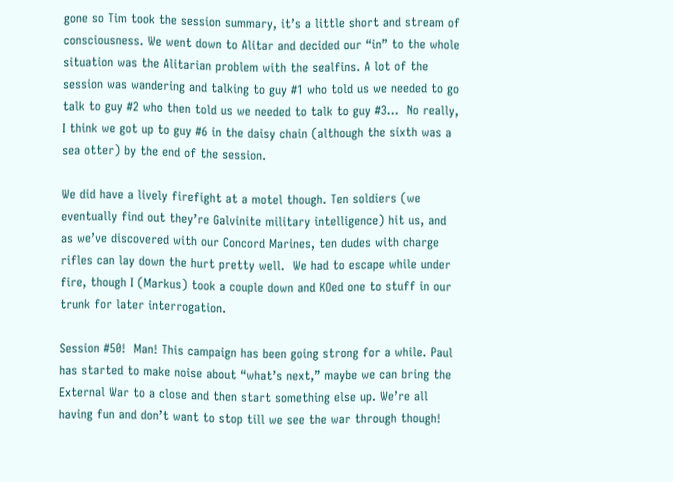gone so Tim took the session summary, it’s a little short and stream of consciousness. We went down to Alitar and decided our “in” to the whole situation was the Alitarian problem with the sealfins. A lot of the session was wandering and talking to guy #1 who told us we needed to go talk to guy #2 who then told us we needed to talk to guy #3…  No really, I think we got up to guy #6 in the daisy chain (although the sixth was a sea otter) by the end of the session.

We did have a lively firefight at a motel though. Ten soldiers (we eventually find out they’re Galvinite military intelligence) hit us, and as we’ve discovered with our Concord Marines, ten dudes with charge rifles can lay down the hurt pretty well.  We had to escape while under fire, though I (Markus) took a couple down and KOed one to stuff in our trunk for later interrogation.

Session #50!  Man! This campaign has been going strong for a while. Paul has started to make noise about “what’s next,” maybe we can bring the External War to a close and then start something else up. We’re all having fun and don’t want to stop till we see the war through though!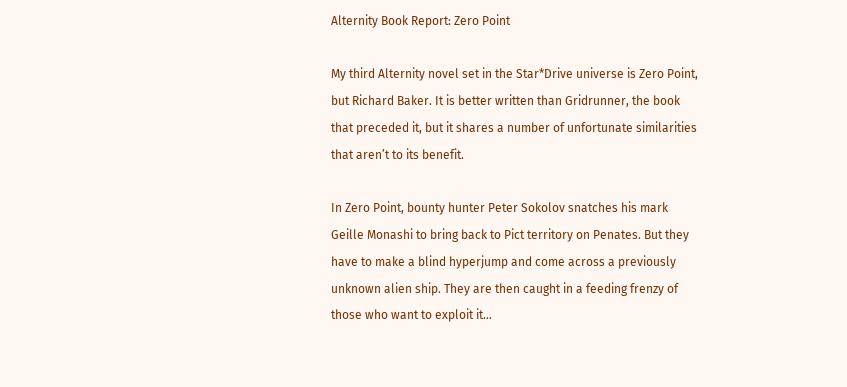Alternity Book Report: Zero Point

My third Alternity novel set in the Star*Drive universe is Zero Point, but Richard Baker. It is better written than Gridrunner, the book that preceded it, but it shares a number of unfortunate similarities that aren’t to its benefit.

In Zero Point, bounty hunter Peter Sokolov snatches his mark Geille Monashi to bring back to Pict territory on Penates. But they have to make a blind hyperjump and come across a previously unknown alien ship. They are then caught in a feeding frenzy of those who want to exploit it…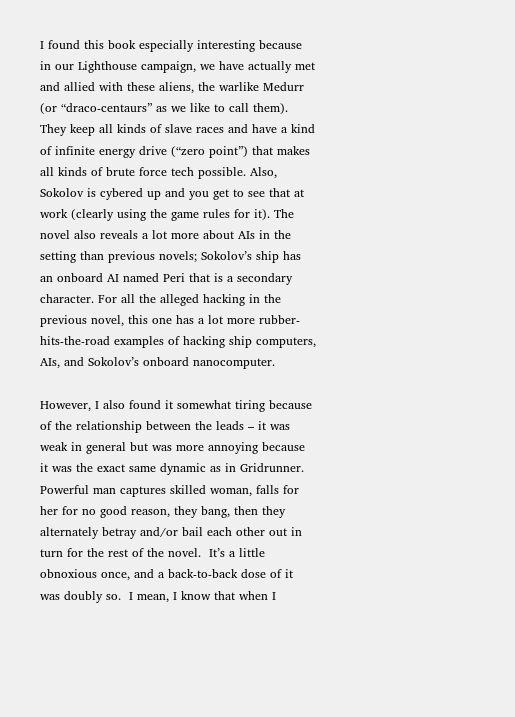I found this book especially interesting because in our Lighthouse campaign, we have actually met and allied with these aliens, the warlike Medurr (or “draco-centaurs” as we like to call them). They keep all kinds of slave races and have a kind of infinite energy drive (“zero point”) that makes all kinds of brute force tech possible. Also, Sokolov is cybered up and you get to see that at work (clearly using the game rules for it). The novel also reveals a lot more about AIs in the setting than previous novels; Sokolov’s ship has an onboard AI named Peri that is a secondary character. For all the alleged hacking in the previous novel, this one has a lot more rubber-hits-the-road examples of hacking ship computers, AIs, and Sokolov’s onboard nanocomputer.

However, I also found it somewhat tiring because of the relationship between the leads – it was weak in general but was more annoying because it was the exact same dynamic as in Gridrunner.  Powerful man captures skilled woman, falls for her for no good reason, they bang, then they alternately betray and/or bail each other out in turn for the rest of the novel.  It’s a little obnoxious once, and a back-to-back dose of it was doubly so.  I mean, I know that when I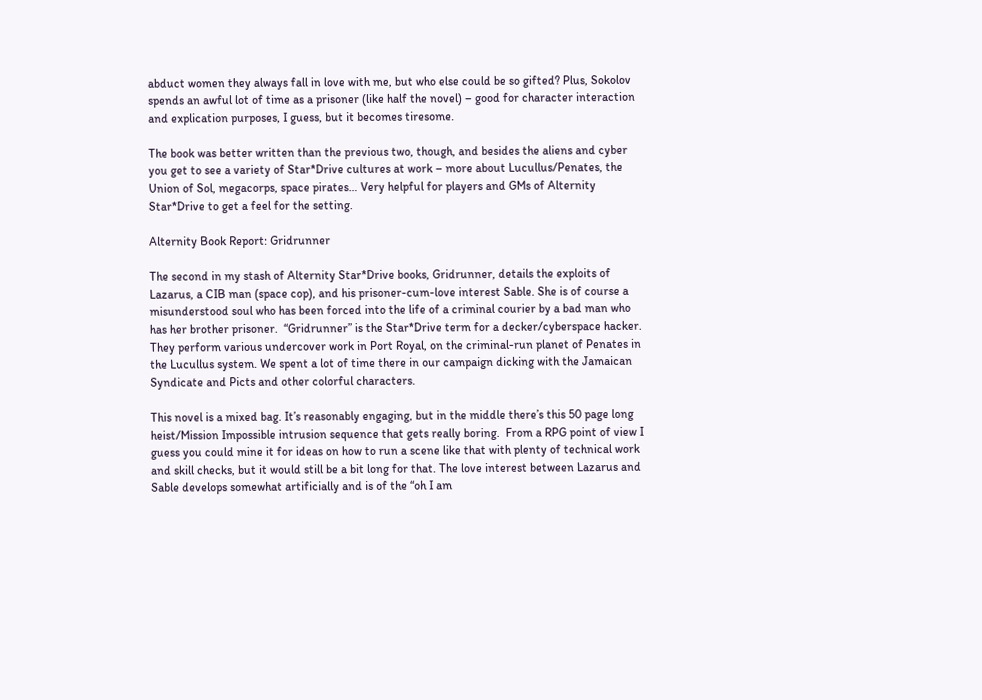abduct women they always fall in love with me, but who else could be so gifted? Plus, Sokolov spends an awful lot of time as a prisoner (like half the novel) – good for character interaction and explication purposes, I guess, but it becomes tiresome.

The book was better written than the previous two, though, and besides the aliens and cyber you get to see a variety of Star*Drive cultures at work – more about Lucullus/Penates, the Union of Sol, megacorps, space pirates… Very helpful for players and GMs of Alternity Star*Drive to get a feel for the setting.

Alternity Book Report: Gridrunner

The second in my stash of Alternity Star*Drive books, Gridrunner, details the exploits of Lazarus, a CIB man (space cop), and his prisoner-cum-love interest Sable. She is of course a misunderstood soul who has been forced into the life of a criminal courier by a bad man who has her brother prisoner.  “Gridrunner” is the Star*Drive term for a decker/cyberspace hacker. They perform various undercover work in Port Royal, on the criminal-run planet of Penates in the Lucullus system. We spent a lot of time there in our campaign dicking with the Jamaican Syndicate and Picts and other colorful characters.

This novel is a mixed bag. It’s reasonably engaging, but in the middle there’s this 50 page long heist/Mission Impossible intrusion sequence that gets really boring.  From a RPG point of view I guess you could mine it for ideas on how to run a scene like that with plenty of technical work and skill checks, but it would still be a bit long for that. The love interest between Lazarus and Sable develops somewhat artificially and is of the “oh I am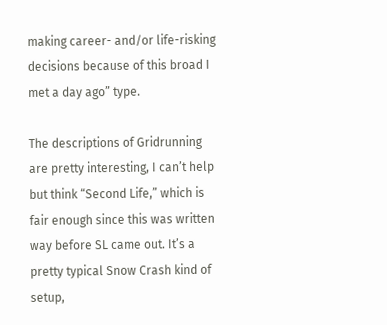making career- and/or life-risking decisions because of this broad I met a day ago” type.

The descriptions of Gridrunning are pretty interesting, I can’t help but think “Second Life,” which is fair enough since this was written way before SL came out. It’s a pretty typical Snow Crash kind of setup,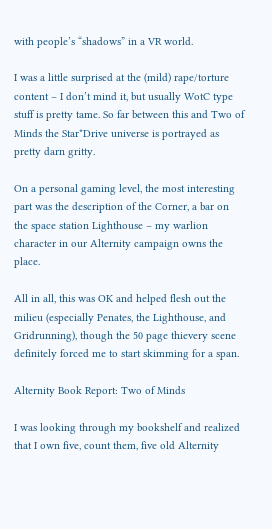with people’s “shadows” in a VR world.

I was a little surprised at the (mild) rape/torture content – I don’t mind it, but usually WotC type stuff is pretty tame. So far between this and Two of Minds the Star*Drive universe is portrayed as pretty darn gritty.

On a personal gaming level, the most interesting part was the description of the Corner, a bar on the space station Lighthouse – my warlion character in our Alternity campaign owns the place.

All in all, this was OK and helped flesh out the milieu (especially Penates, the Lighthouse, and Gridrunning), though the 50 page thievery scene definitely forced me to start skimming for a span.

Alternity Book Report: Two of Minds

I was looking through my bookshelf and realized that I own five, count them, five old Alternity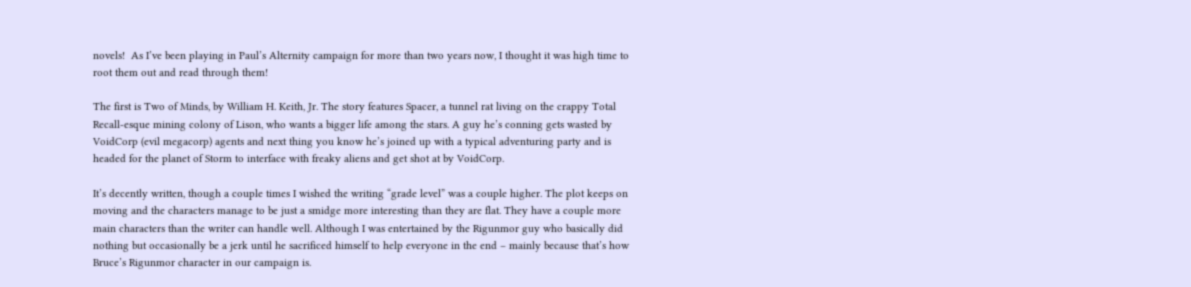novels!  As I’ve been playing in Paul’s Alternity campaign for more than two years now, I thought it was high time to root them out and read through them!

The first is Two of Minds, by William H. Keith, Jr. The story features Spacer, a tunnel rat living on the crappy Total Recall-esque mining colony of Lison, who wants a bigger life among the stars. A guy he’s conning gets wasted by VoidCorp (evil megacorp) agents and next thing you know he’s joined up with a typical adventuring party and is headed for the planet of Storm to interface with freaky aliens and get shot at by VoidCorp.

It’s decently written, though a couple times I wished the writing “grade level” was a couple higher. The plot keeps on moving and the characters manage to be just a smidge more interesting than they are flat. They have a couple more main characters than the writer can handle well. Although I was entertained by the Rigunmor guy who basically did nothing but occasionally be a jerk until he sacrificed himself to help everyone in the end – mainly because that’s how Bruce’s Rigunmor character in our campaign is.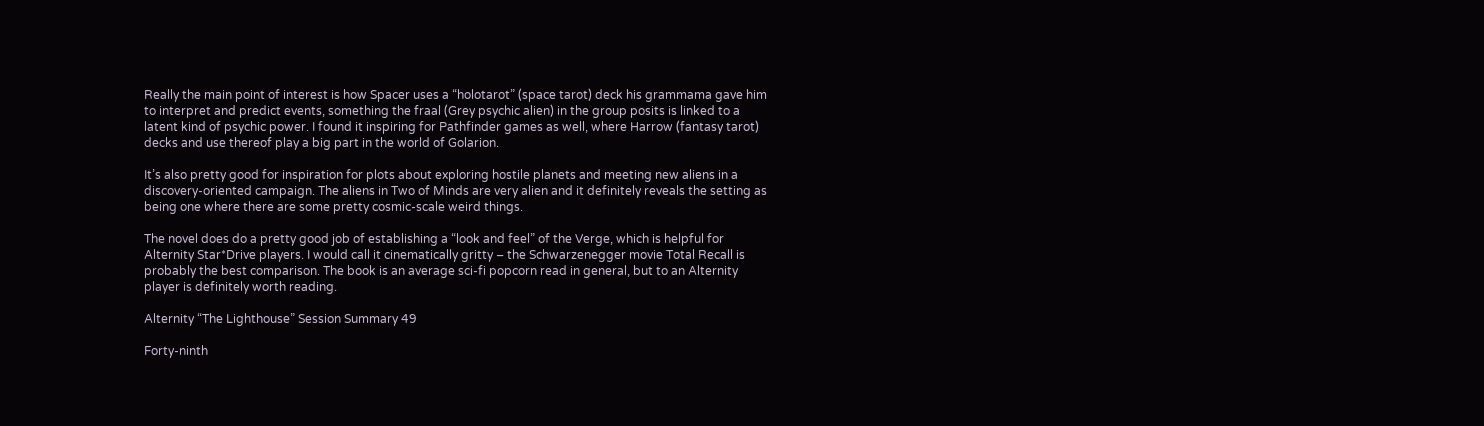Really the main point of interest is how Spacer uses a “holotarot” (space tarot) deck his grammama gave him to interpret and predict events, something the fraal (Grey psychic alien) in the group posits is linked to a latent kind of psychic power. I found it inspiring for Pathfinder games as well, where Harrow (fantasy tarot) decks and use thereof play a big part in the world of Golarion.

It’s also pretty good for inspiration for plots about exploring hostile planets and meeting new aliens in a discovery-oriented campaign. The aliens in Two of Minds are very alien and it definitely reveals the setting as being one where there are some pretty cosmic-scale weird things.

The novel does do a pretty good job of establishing a “look and feel” of the Verge, which is helpful for Alternity Star*Drive players. I would call it cinematically gritty – the Schwarzenegger movie Total Recall is probably the best comparison. The book is an average sci-fi popcorn read in general, but to an Alternity player is definitely worth reading.

Alternity “The Lighthouse” Session Summary 49

Forty-ninth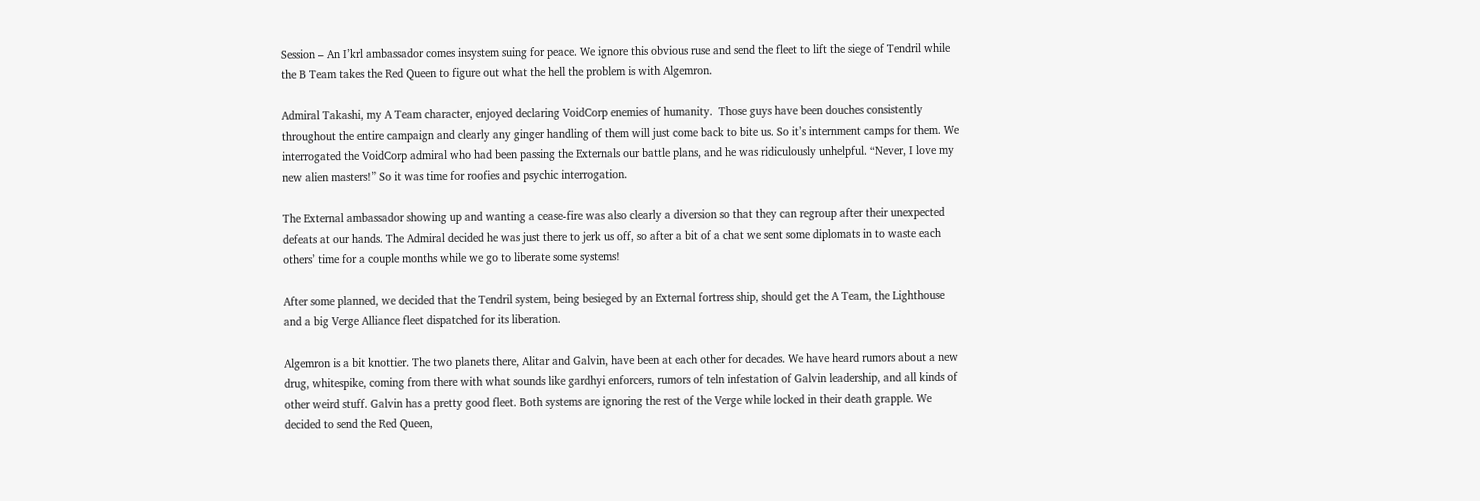Session – An I’krl ambassador comes insystem suing for peace. We ignore this obvious ruse and send the fleet to lift the siege of Tendril while the B Team takes the Red Queen to figure out what the hell the problem is with Algemron.

Admiral Takashi, my A Team character, enjoyed declaring VoidCorp enemies of humanity.  Those guys have been douches consistently throughout the entire campaign and clearly any ginger handling of them will just come back to bite us. So it’s internment camps for them. We interrogated the VoidCorp admiral who had been passing the Externals our battle plans, and he was ridiculously unhelpful. “Never, I love my new alien masters!” So it was time for roofies and psychic interrogation.

The External ambassador showing up and wanting a cease-fire was also clearly a diversion so that they can regroup after their unexpected defeats at our hands. The Admiral decided he was just there to jerk us off, so after a bit of a chat we sent some diplomats in to waste each others’ time for a couple months while we go to liberate some systems!

After some planned, we decided that the Tendril system, being besieged by an External fortress ship, should get the A Team, the Lighthouse and a big Verge Alliance fleet dispatched for its liberation.

Algemron is a bit knottier. The two planets there, Alitar and Galvin, have been at each other for decades. We have heard rumors about a new drug, whitespike, coming from there with what sounds like gardhyi enforcers, rumors of teln infestation of Galvin leadership, and all kinds of other weird stuff. Galvin has a pretty good fleet. Both systems are ignoring the rest of the Verge while locked in their death grapple. We decided to send the Red Queen,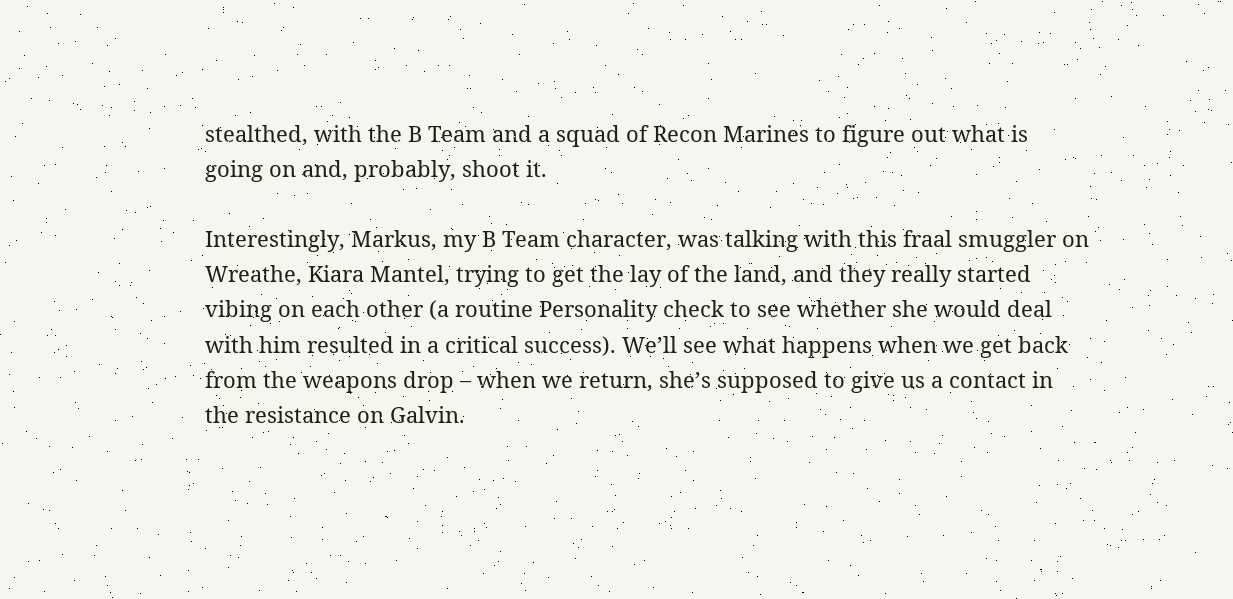stealthed, with the B Team and a squad of Recon Marines to figure out what is going on and, probably, shoot it.

Interestingly, Markus, my B Team character, was talking with this fraal smuggler on Wreathe, Kiara Mantel, trying to get the lay of the land, and they really started vibing on each other (a routine Personality check to see whether she would deal with him resulted in a critical success). We’ll see what happens when we get back from the weapons drop – when we return, she’s supposed to give us a contact in the resistance on Galvin.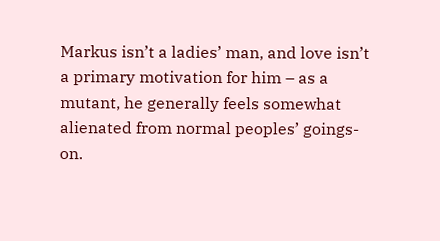Markus isn’t a ladies’ man, and love isn’t a primary motivation for him – as a mutant, he generally feels somewhat alienated from normal peoples’ goings-on.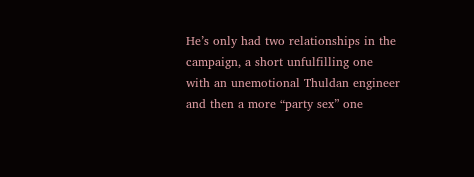He’s only had two relationships in the campaign, a short unfulfilling one with an unemotional Thuldan engineer and then a more “party sex” one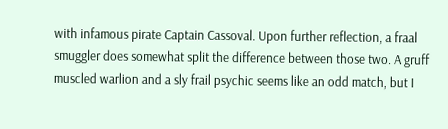with infamous pirate Captain Cassoval. Upon further reflection, a fraal smuggler does somewhat split the difference between those two. A gruff muscled warlion and a sly frail psychic seems like an odd match, but I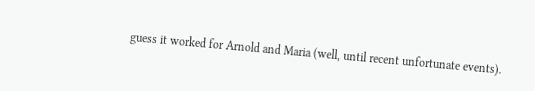guess it worked for Arnold and Maria (well, until recent unfortunate events).